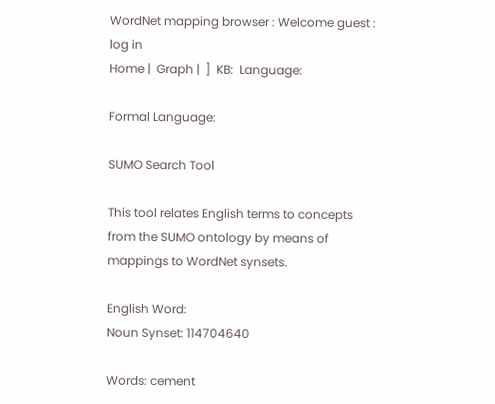WordNet mapping browser : Welcome guest : log in
Home |  Graph |  ]  KB:  Language:

Formal Language:

SUMO Search Tool

This tool relates English terms to concepts from the SUMO ontology by means of mappings to WordNet synsets.

English Word:
Noun Synset: 114704640

Words: cement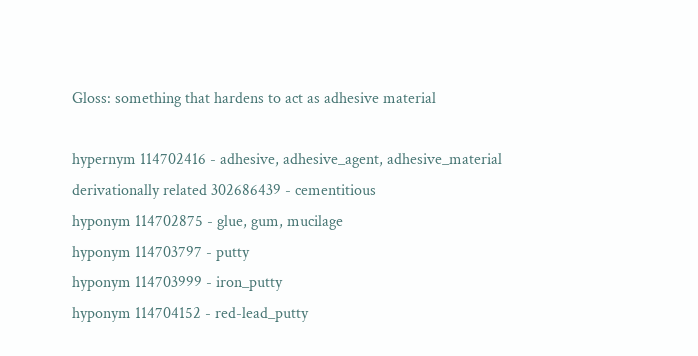Gloss: something that hardens to act as adhesive material

hypernym 114702416 - adhesive, adhesive_agent, adhesive_material
derivationally related 302686439 - cementitious
hyponym 114702875 - glue, gum, mucilage
hyponym 114703797 - putty
hyponym 114703999 - iron_putty
hyponym 114704152 - red-lead_putty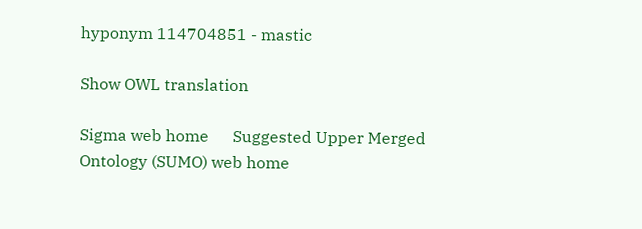hyponym 114704851 - mastic

Show OWL translation

Sigma web home      Suggested Upper Merged Ontology (SUMO) web home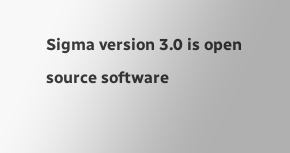Sigma version 3.0 is open source software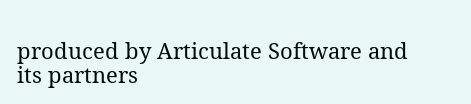produced by Articulate Software and its partners